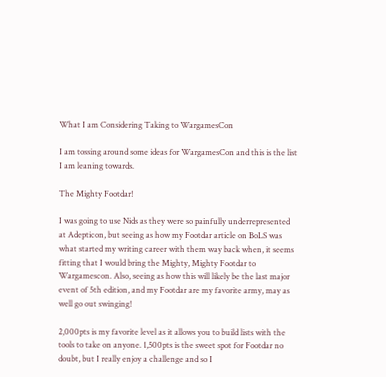What I am Considering Taking to WargamesCon

I am tossing around some ideas for WargamesCon and this is the list I am leaning towards.

The Mighty Footdar!

I was going to use Nids as they were so painfully underrepresented at Adepticon, but seeing as how my Footdar article on BoLS was what started my writing career with them way back when, it seems fitting that I would bring the Mighty, Mighty Footdar to Wargamescon. Also, seeing as how this will likely be the last major event of 5th edition, and my Footdar are my favorite army, may as well go out swinging!

2,000pts is my favorite level as it allows you to build lists with the tools to take on anyone. 1,500pts is the sweet spot for Footdar no doubt, but I really enjoy a challenge and so I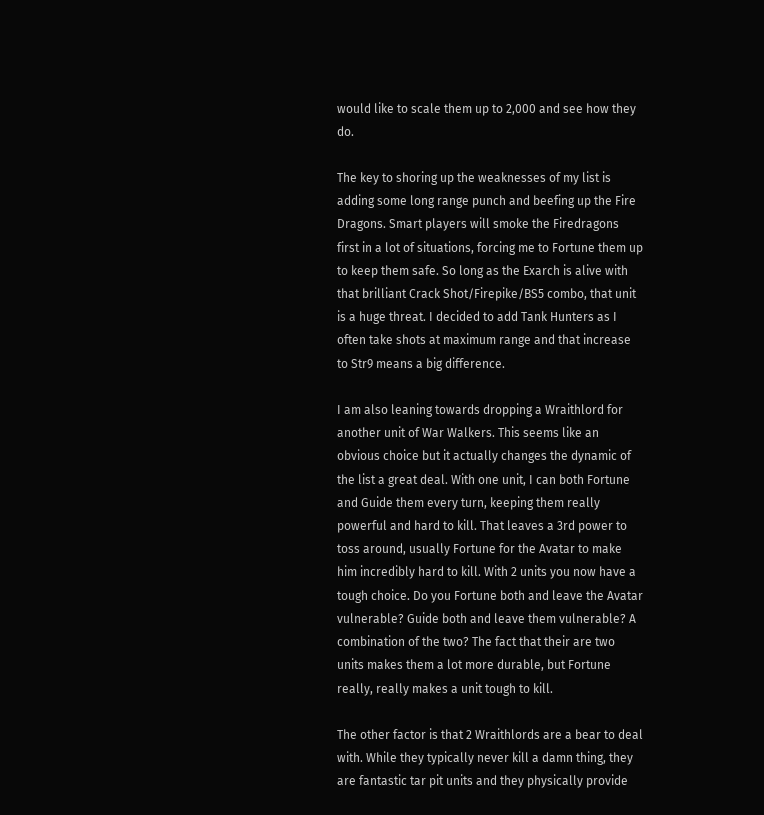would like to scale them up to 2,000 and see how they do.

The key to shoring up the weaknesses of my list is adding some long range punch and beefing up the Fire Dragons. Smart players will smoke the Firedragons first in a lot of situations, forcing me to Fortune them up to keep them safe. So long as the Exarch is alive with that brilliant Crack Shot/Firepike/BS5 combo, that unit is a huge threat. I decided to add Tank Hunters as I often take shots at maximum range and that increase to Str9 means a big difference.

I am also leaning towards dropping a Wraithlord for another unit of War Walkers. This seems like an obvious choice but it actually changes the dynamic of the list a great deal. With one unit, I can both Fortune and Guide them every turn, keeping them really powerful and hard to kill. That leaves a 3rd power to toss around, usually Fortune for the Avatar to make him incredibly hard to kill. With 2 units you now have a tough choice. Do you Fortune both and leave the Avatar vulnerable? Guide both and leave them vulnerable? A combination of the two? The fact that their are two units makes them a lot more durable, but Fortune really, really makes a unit tough to kill.

The other factor is that 2 Wraithlords are a bear to deal with. While they typically never kill a damn thing, they are fantastic tar pit units and they physically provide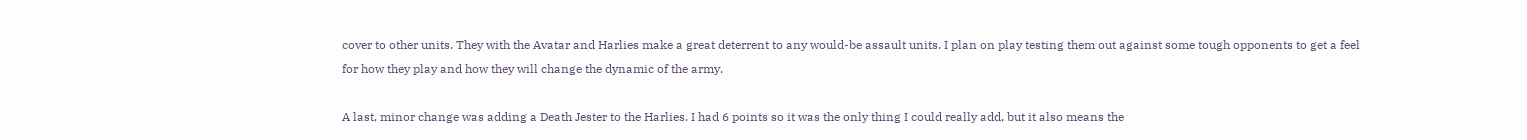cover to other units. They with the Avatar and Harlies make a great deterrent to any would-be assault units. I plan on play testing them out against some tough opponents to get a feel for how they play and how they will change the dynamic of the army.

A last, minor change was adding a Death Jester to the Harlies. I had 6 points so it was the only thing I could really add, but it also means the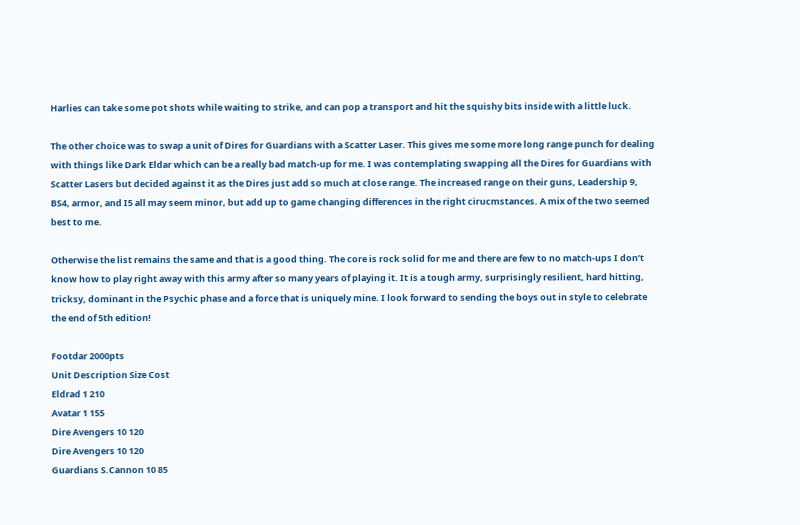Harlies can take some pot shots while waiting to strike, and can pop a transport and hit the squishy bits inside with a little luck.

The other choice was to swap a unit of Dires for Guardians with a Scatter Laser. This gives me some more long range punch for dealing with things like Dark Eldar which can be a really bad match-up for me. I was contemplating swapping all the Dires for Guardians with Scatter Lasers but decided against it as the Dires just add so much at close range. The increased range on their guns, Leadership 9, BS4, armor, and I5 all may seem minor, but add up to game changing differences in the right cirucmstances. A mix of the two seemed best to me.

Otherwise the list remains the same and that is a good thing. The core is rock solid for me and there are few to no match-ups I don’t know how to play right away with this army after so many years of playing it. It is a tough army, surprisingly resilient, hard hitting, tricksy, dominant in the Psychic phase and a force that is uniquely mine. I look forward to sending the boys out in style to celebrate the end of 5th edition!

Footdar 2000pts
Unit Description Size Cost
Eldrad 1 210
Avatar 1 155
Dire Avengers 10 120
Dire Avengers 10 120
Guardians S.Cannon 10 85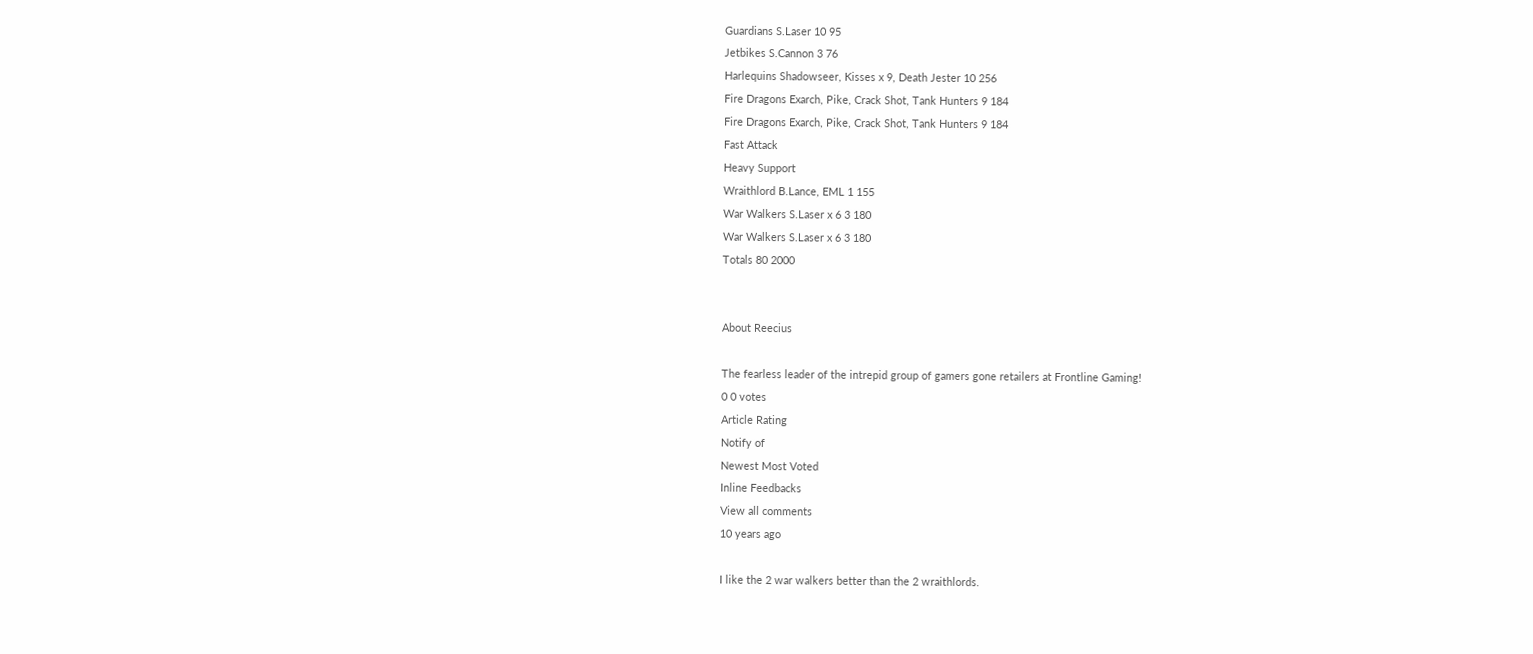Guardians S.Laser 10 95
Jetbikes S.Cannon 3 76
Harlequins Shadowseer, Kisses x 9, Death Jester 10 256
Fire Dragons Exarch, Pike, Crack Shot, Tank Hunters 9 184
Fire Dragons Exarch, Pike, Crack Shot, Tank Hunters 9 184
Fast Attack
Heavy Support
Wraithlord B.Lance, EML 1 155
War Walkers S.Laser x 6 3 180
War Walkers S.Laser x 6 3 180
Totals 80 2000


About Reecius

The fearless leader of the intrepid group of gamers gone retailers at Frontline Gaming!
0 0 votes
Article Rating
Notify of
Newest Most Voted
Inline Feedbacks
View all comments
10 years ago

I like the 2 war walkers better than the 2 wraithlords.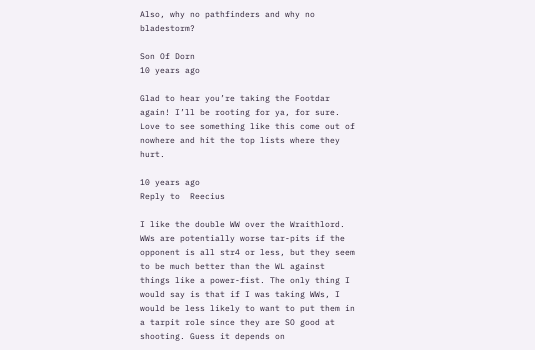Also, why no pathfinders and why no bladestorm?

Son Of Dorn
10 years ago

Glad to hear you’re taking the Footdar again! I’ll be rooting for ya, for sure. Love to see something like this come out of nowhere and hit the top lists where they hurt.

10 years ago
Reply to  Reecius

I like the double WW over the Wraithlord. WWs are potentially worse tar-pits if the opponent is all str4 or less, but they seem to be much better than the WL against things like a power-fist. The only thing I would say is that if I was taking WWs, I would be less likely to want to put them in a tarpit role since they are SO good at shooting. Guess it depends on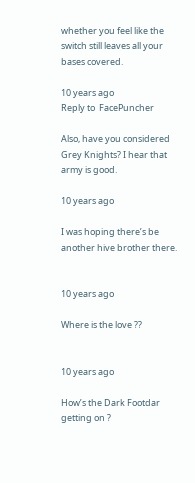whether you feel like the switch still leaves all your bases covered.

10 years ago
Reply to  FacePuncher

Also, have you considered Grey Knights? I hear that army is good.

10 years ago

I was hoping there’s be another hive brother there.


10 years ago

Where is the love ??


10 years ago

How’s the Dark Footdar getting on ?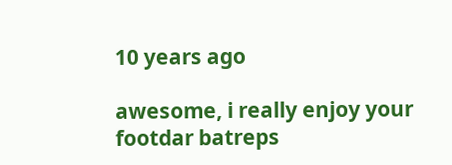10 years ago

awesome, i really enjoy your footdar batreps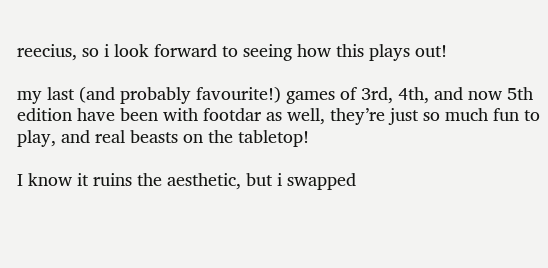reecius, so i look forward to seeing how this plays out!

my last (and probably favourite!) games of 3rd, 4th, and now 5th edition have been with footdar as well, they’re just so much fun to play, and real beasts on the tabletop!

I know it ruins the aesthetic, but i swapped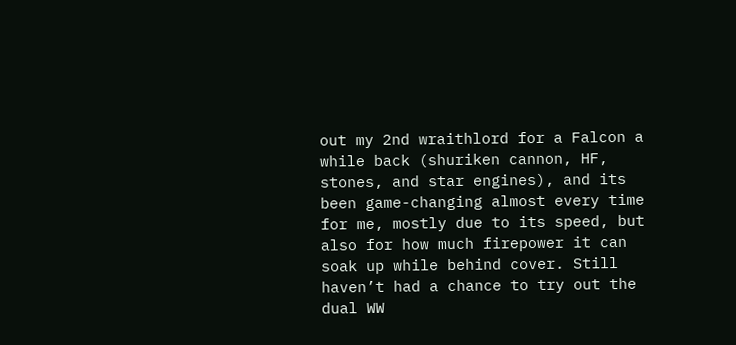out my 2nd wraithlord for a Falcon a while back (shuriken cannon, HF, stones, and star engines), and its been game-changing almost every time for me, mostly due to its speed, but also for how much firepower it can soak up while behind cover. Still haven’t had a chance to try out the dual WW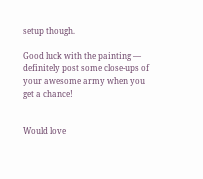setup though.

Good luck with the painting — definitely post some close-ups of your awesome army when you get a chance!


Would love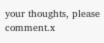your thoughts, please comment.x